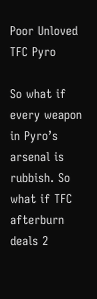Poor Unloved TFC Pyro

So what if every weapon in Pyro’s arsenal is rubbish. So what if TFC afterburn deals 2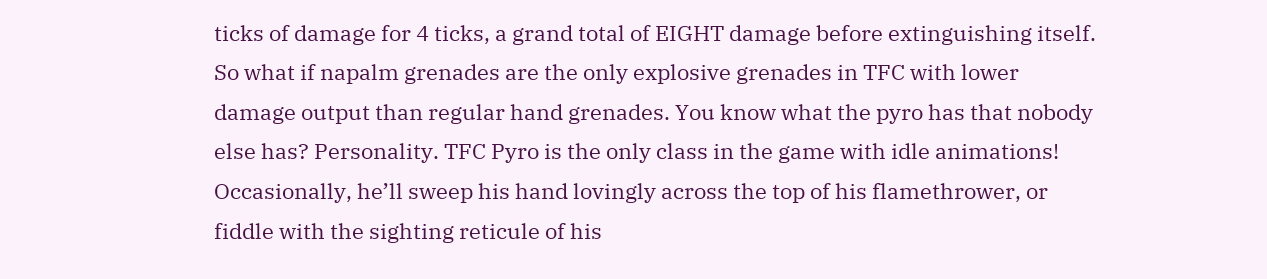ticks of damage for 4 ticks, a grand total of EIGHT damage before extinguishing itself. So what if napalm grenades are the only explosive grenades in TFC with lower damage output than regular hand grenades. You know what the pyro has that nobody else has? Personality. TFC Pyro is the only class in the game with idle animations! Occasionally, he’ll sweep his hand lovingly across the top of his flamethrower, or fiddle with the sighting reticule of his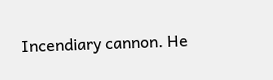Incendiary cannon. He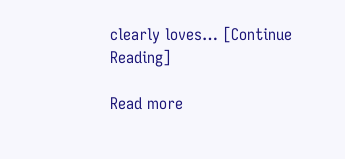clearly loves… [Continue Reading]

Read more